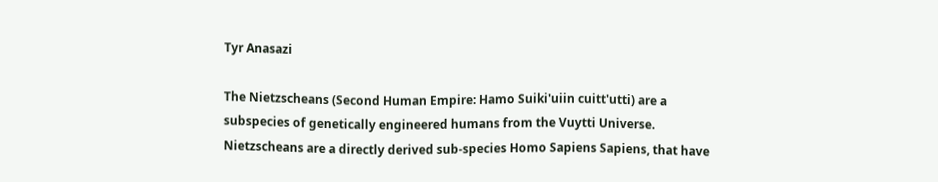Tyr Anasazi

The Nietzscheans (Second Human Empire: Hamo Suiki'uiin cuitt'utti) are a subspecies of genetically engineered humans from the Vuytti Universe. Nietzscheans are a directly derived sub-species Homo Sapiens Sapiens, that have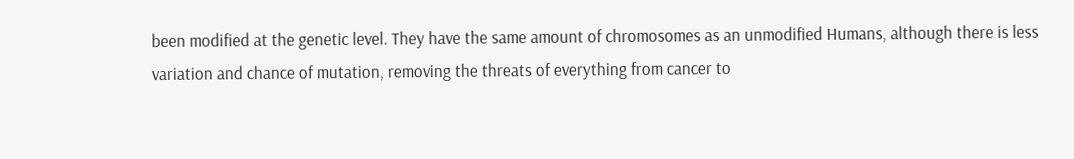been modified at the genetic level. They have the same amount of chromosomes as an unmodified Humans, although there is less variation and chance of mutation, removing the threats of everything from cancer to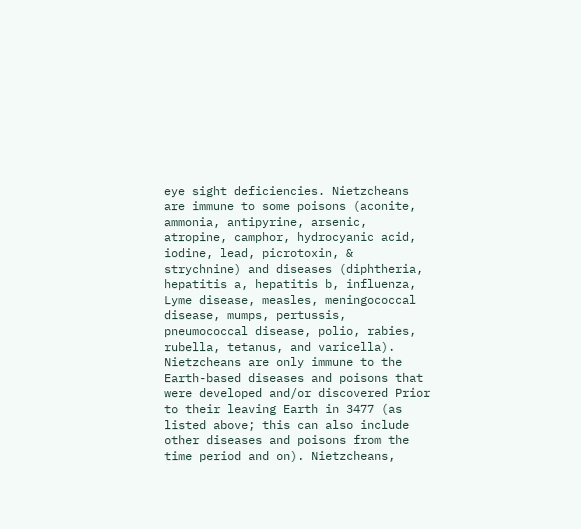eye sight deficiencies. Nietzcheans are immune to some poisons (aconite, ammonia, antipyrine, arsenic, atropine, camphor, hydrocyanic acid, iodine, lead, picrotoxin, & strychnine) and diseases (diphtheria, hepatitis a, hepatitis b, influenza, Lyme disease, measles, meningococcal disease, mumps, pertussis, pneumococcal disease, polio, rabies, rubella, tetanus, and varicella). Nietzcheans are only immune to the Earth-based diseases and poisons that were developed and/or discovered Prior to their leaving Earth in 3477 (as listed above; this can also include other diseases and poisons from the time period and on). Nietzcheans,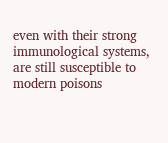even with their strong immunological systems, are still susceptible to modern poisons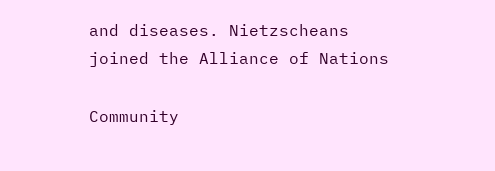and diseases. Nietzscheans joined the Alliance of Nations

Community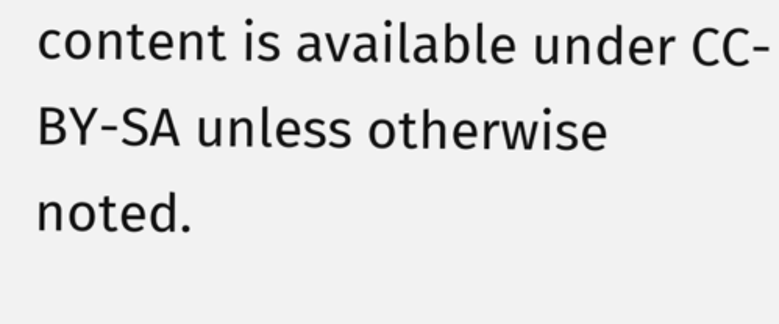content is available under CC-BY-SA unless otherwise noted.